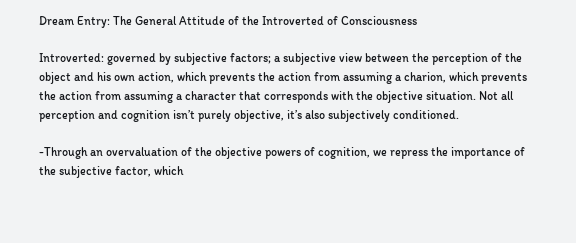Dream Entry: The General Attitude of the Introverted of Consciousness

Introverted: governed by subjective factors; a subjective view between the perception of the object and his own action, which prevents the action from assuming a charion, which prevents the action from assuming a character that corresponds with the objective situation. Not all perception and cognition isn’t purely objective, it’s also subjectively conditioned.

-Through an overvaluation of the objective powers of cognition, we repress the importance of the subjective factor, which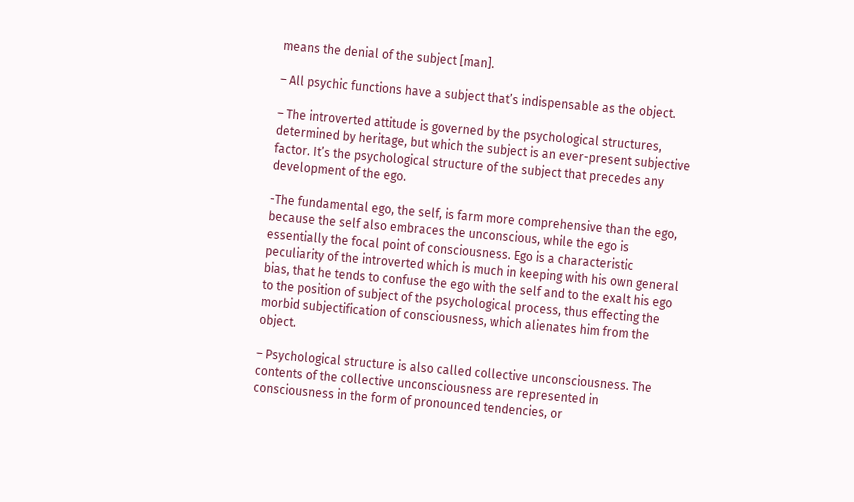means the denial of the subject [man].

– All psychic functions have a subject that’s indispensable as the object.

– The introverted attitude is governed by the psychological structures, determined by heritage, but which the subject is an ever-present subjective factor. It’s the psychological structure of the subject that precedes any development of the ego.

-The fundamental ego, the self, is farm more comprehensive than the ego, because the self also embraces the unconscious, while the ego is essentially the focal point of consciousness. Ego is a characteristic peculiarity of the introverted which is much in keeping with his own general bias, that he tends to confuse the ego with the self and to the exalt his ego to the position of subject of the psychological process, thus effecting the morbid subjectification of consciousness, which alienates him from the object.

– Psychological structure is also called collective unconsciousness. The contents of the collective unconsciousness are represented in consciousness in the form of pronounced tendencies, or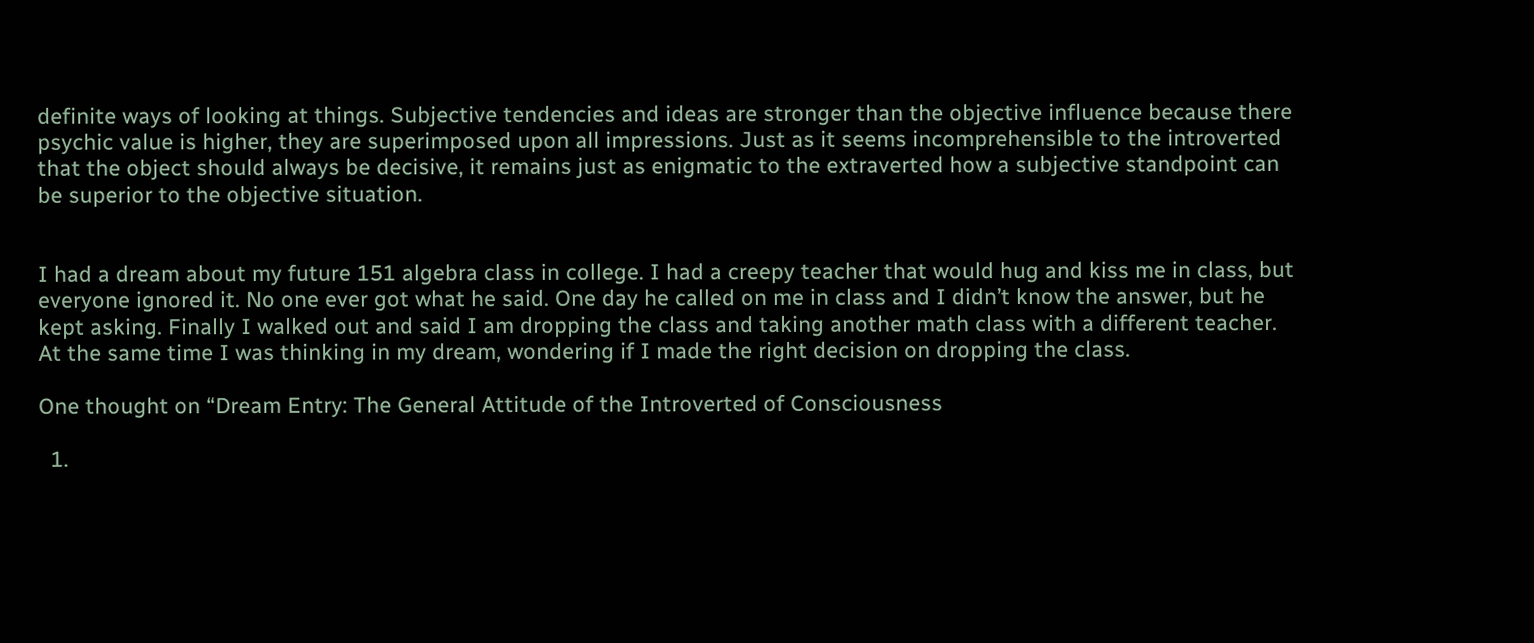definite ways of looking at things. Subjective tendencies and ideas are stronger than the objective influence because there psychic value is higher, they are superimposed upon all impressions. Just as it seems incomprehensible to the introverted that the object should always be decisive, it remains just as enigmatic to the extraverted how a subjective standpoint can be superior to the objective situation.


I had a dream about my future 151 algebra class in college. I had a creepy teacher that would hug and kiss me in class, but everyone ignored it. No one ever got what he said. One day he called on me in class and I didn’t know the answer, but he kept asking. Finally I walked out and said I am dropping the class and taking another math class with a different teacher. At the same time I was thinking in my dream, wondering if I made the right decision on dropping the class.

One thought on “Dream Entry: The General Attitude of the Introverted of Consciousness

  1.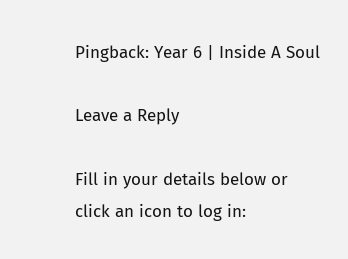Pingback: Year 6 | Inside A Soul

Leave a Reply

Fill in your details below or click an icon to log in: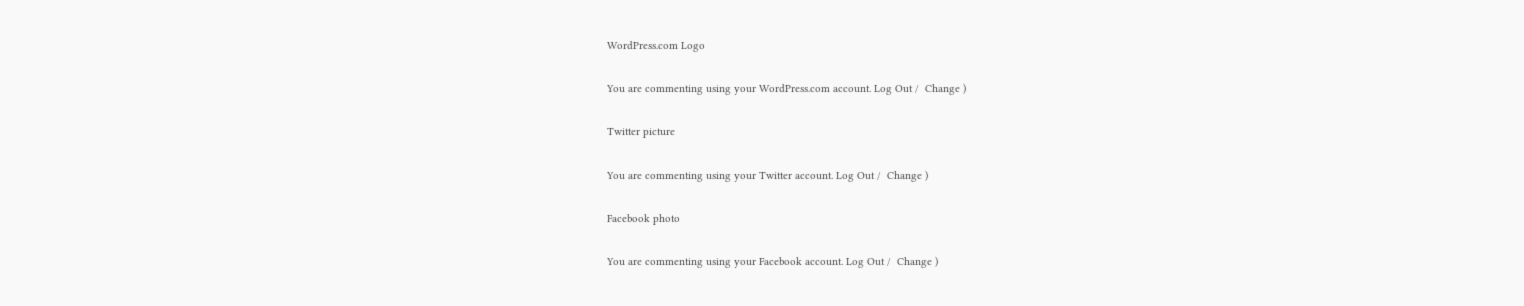WordPress.com Logo

You are commenting using your WordPress.com account. Log Out /  Change )

Twitter picture

You are commenting using your Twitter account. Log Out /  Change )

Facebook photo

You are commenting using your Facebook account. Log Out /  Change )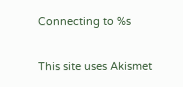Connecting to %s

This site uses Akismet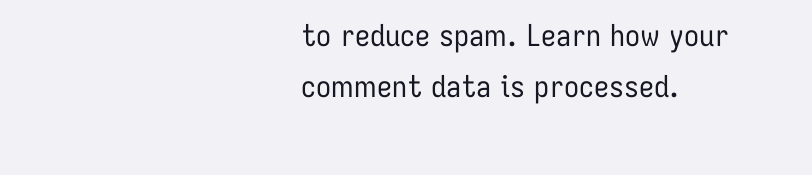to reduce spam. Learn how your comment data is processed.